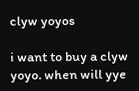clyw yoyos

i want to buy a clyw yoyo. when will yye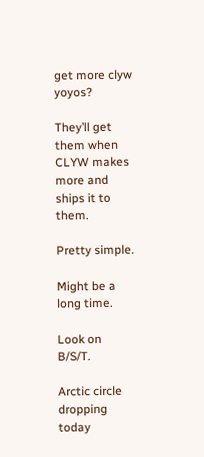get more clyw yoyos?

They’ll get them when CLYW makes more and ships it to them.

Pretty simple.

Might be a long time.

Look on B/S/T.

Arctic circle dropping today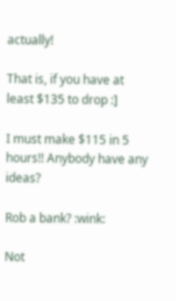actually!

That is, if you have at least $135 to drop :]

I must make $115 in 5 hours!! Anybody have any ideas?

Rob a bank? :wink:

Not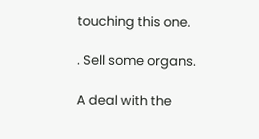touching this one.

. Sell some organs.

A deal with the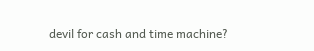devil for cash and time machine?